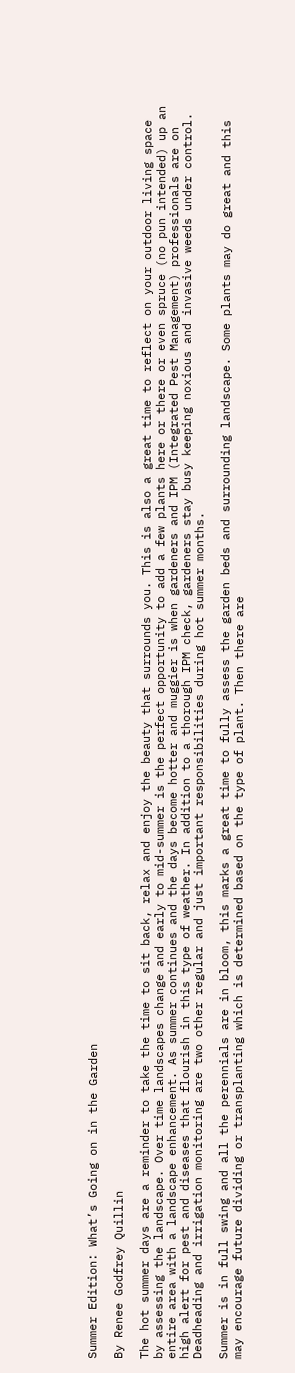Summer Edition: What’s Going on in the Garden

By Renee Godfrey Quillin

The hot summer days are a reminder to take the time to sit back, relax and enjoy the beauty that surrounds you. This is also a great time to reflect on your outdoor living space by assessing the landscape. Over time landscapes change and early to mid-summer is the perfect opportunity to add a few plants here or there or even spruce (no pun intended) up an entire area with a landscape enhancement. As summer continues and the days become hotter and muggier is when gardeners and IPM (Integrated Pest Management) professionals are on high alert for pest and diseases that flourish in this type of weather. In addition to a thorough IPM check, gardeners stay busy keeping noxious and invasive weeds under control. Deadheading and irrigation monitoring are two other regular and just important responsibilities during hot summer months.

Summer is in full swing and all the perennials are in bloom, this marks a great time to fully assess the garden beds and surrounding landscape. Some plants may do great and this may encourage future dividing or transplanting which is determined based on the type of plant. Then there are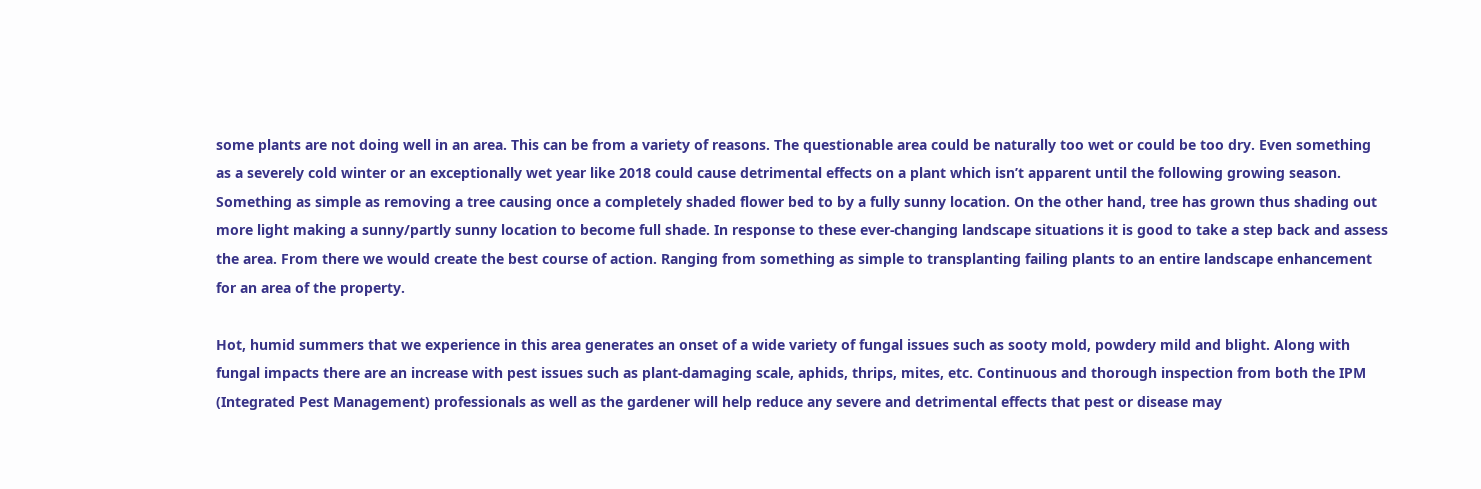some plants are not doing well in an area. This can be from a variety of reasons. The questionable area could be naturally too wet or could be too dry. Even something as a severely cold winter or an exceptionally wet year like 2018 could cause detrimental effects on a plant which isn’t apparent until the following growing season. Something as simple as removing a tree causing once a completely shaded flower bed to by a fully sunny location. On the other hand, tree has grown thus shading out more light making a sunny/partly sunny location to become full shade. In response to these ever-changing landscape situations it is good to take a step back and assess the area. From there we would create the best course of action. Ranging from something as simple to transplanting failing plants to an entire landscape enhancement for an area of the property.

Hot, humid summers that we experience in this area generates an onset of a wide variety of fungal issues such as sooty mold, powdery mild and blight. Along with fungal impacts there are an increase with pest issues such as plant-damaging scale, aphids, thrips, mites, etc. Continuous and thorough inspection from both the IPM (Integrated Pest Management) professionals as well as the gardener will help reduce any severe and detrimental effects that pest or disease may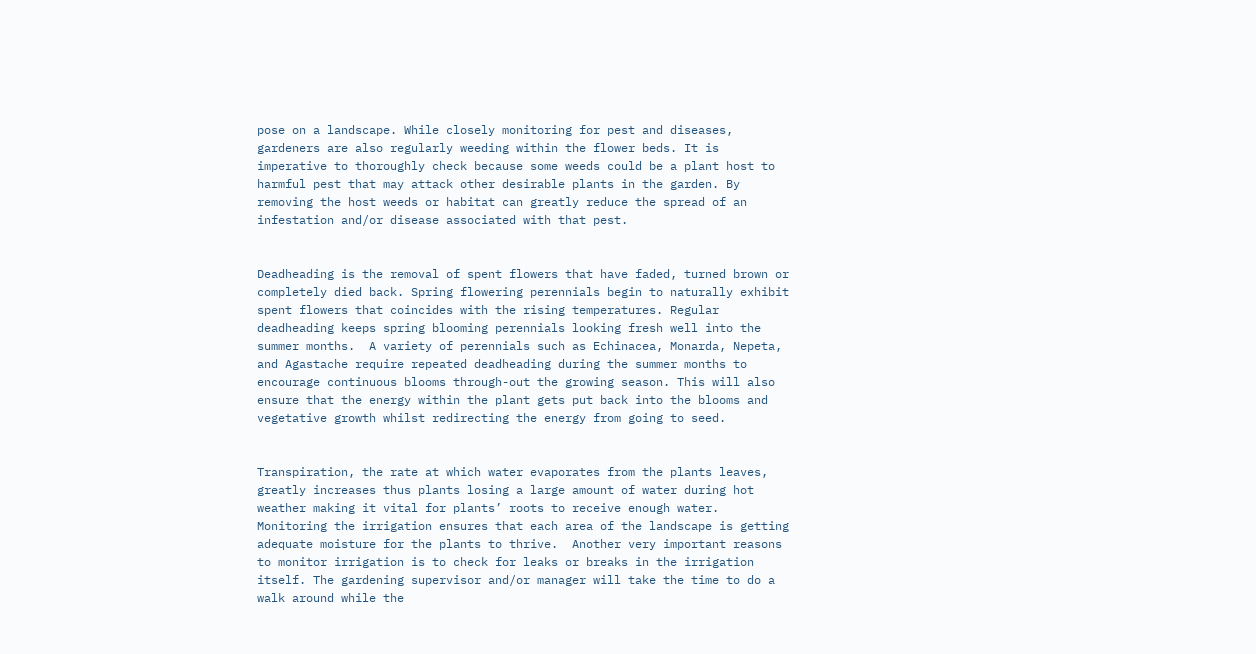pose on a landscape. While closely monitoring for pest and diseases, gardeners are also regularly weeding within the flower beds. It is imperative to thoroughly check because some weeds could be a plant host to harmful pest that may attack other desirable plants in the garden. By removing the host weeds or habitat can greatly reduce the spread of an infestation and/or disease associated with that pest.


Deadheading is the removal of spent flowers that have faded, turned brown or completely died back. Spring flowering perennials begin to naturally exhibit spent flowers that coincides with the rising temperatures. Regular deadheading keeps spring blooming perennials looking fresh well into the summer months.  A variety of perennials such as Echinacea, Monarda, Nepeta, and Agastache require repeated deadheading during the summer months to encourage continuous blooms through-out the growing season. This will also ensure that the energy within the plant gets put back into the blooms and vegetative growth whilst redirecting the energy from going to seed.


Transpiration, the rate at which water evaporates from the plants leaves, greatly increases thus plants losing a large amount of water during hot weather making it vital for plants’ roots to receive enough water. Monitoring the irrigation ensures that each area of the landscape is getting adequate moisture for the plants to thrive.  Another very important reasons to monitor irrigation is to check for leaks or breaks in the irrigation itself. The gardening supervisor and/or manager will take the time to do a walk around while the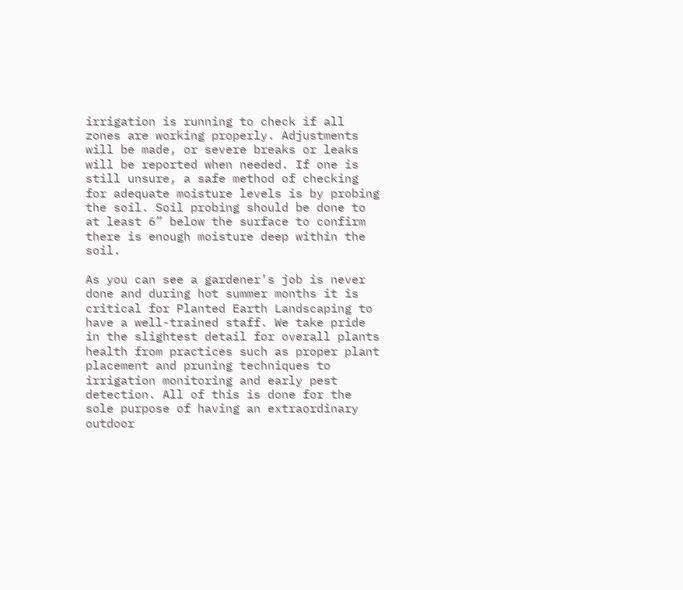irrigation is running to check if all zones are working properly. Adjustments will be made, or severe breaks or leaks will be reported when needed. If one is still unsure, a safe method of checking for adequate moisture levels is by probing the soil. Soil probing should be done to at least 6” below the surface to confirm there is enough moisture deep within the soil.

As you can see a gardener’s job is never done and during hot summer months it is critical for Planted Earth Landscaping to have a well-trained staff. We take pride in the slightest detail for overall plants health from practices such as proper plant placement and pruning techniques to irrigation monitoring and early pest detection. All of this is done for the sole purpose of having an extraordinary outdoor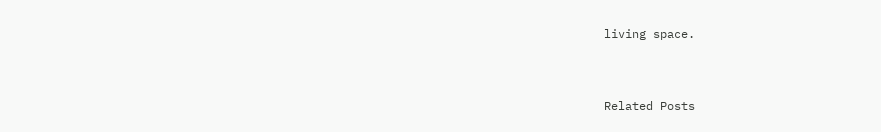living space.


Related Posts